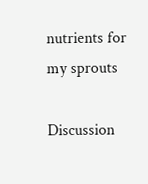nutrients for my sprouts

Discussion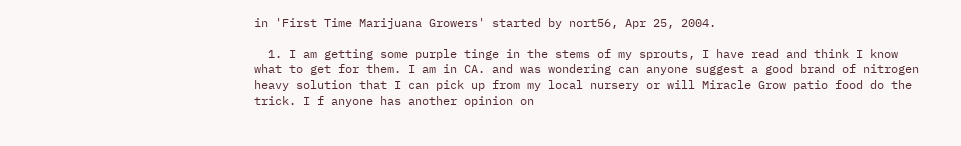in 'First Time Marijuana Growers' started by nort56, Apr 25, 2004.

  1. I am getting some purple tinge in the stems of my sprouts, I have read and think I know what to get for them. I am in CA. and was wondering can anyone suggest a good brand of nitrogen heavy solution that I can pick up from my local nursery or will Miracle Grow patio food do the trick. I f anyone has another opinion on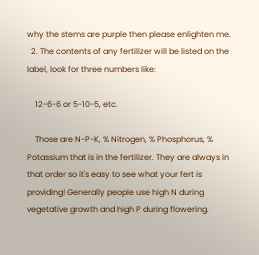why the stems are purple then please enlighten me.
  2. The contents of any fertilizer will be listed on the label, look for three numbers like:

    12-6-6 or 5-10-5, etc.

    Those are N-P-K, % Nitrogen, % Phosphorus, % Potassium that is in the fertilizer. They are always in that order so it's easy to see what your fert is providing! Generally people use high N during vegetative growth and high P during flowering.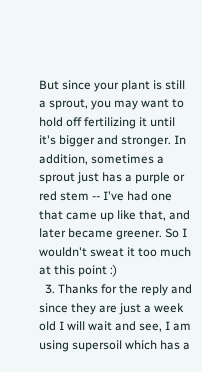But since your plant is still a sprout, you may want to hold off fertilizing it until it's bigger and stronger. In addition, sometimes a sprout just has a purple or red stem -- I've had one that came up like that, and later became greener. So I wouldn't sweat it too much at this point :)
  3. Thanks for the reply and since they are just a week old I will wait and see, I am using supersoil which has a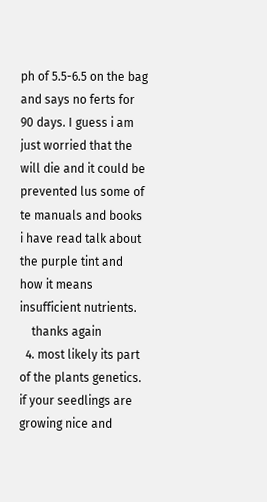ph of 5.5-6.5 on the bag and says no ferts for 90 days. I guess i am just worried that the will die and it could be prevented lus some of te manuals and books i have read talk about the purple tint and how it means insufficient nutrients.
    thanks again
  4. most likely its part of the plants genetics. if your seedlings are growing nice and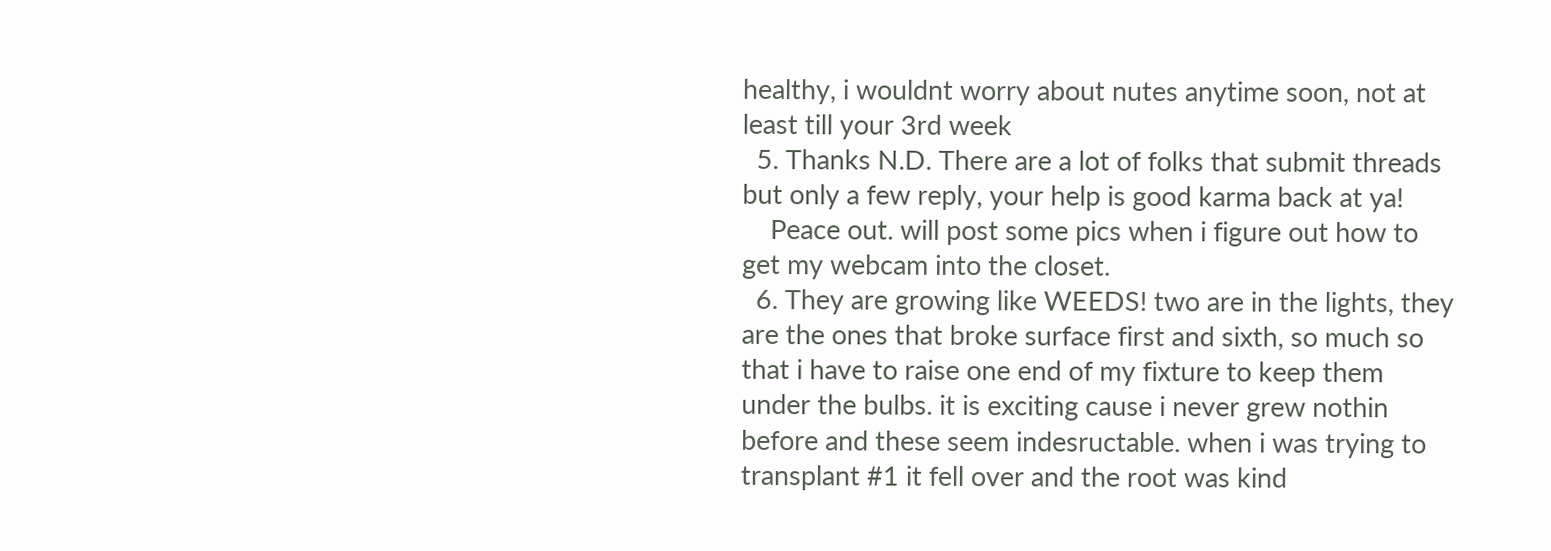healthy, i wouldnt worry about nutes anytime soon, not at least till your 3rd week
  5. Thanks N.D. There are a lot of folks that submit threads but only a few reply, your help is good karma back at ya!
    Peace out. will post some pics when i figure out how to get my webcam into the closet.
  6. They are growing like WEEDS! two are in the lights, they are the ones that broke surface first and sixth, so much so that i have to raise one end of my fixture to keep them under the bulbs. it is exciting cause i never grew nothin before and these seem indesructable. when i was trying to transplant #1 it fell over and the root was kind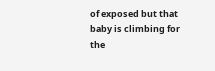of exposed but that baby is climbing for the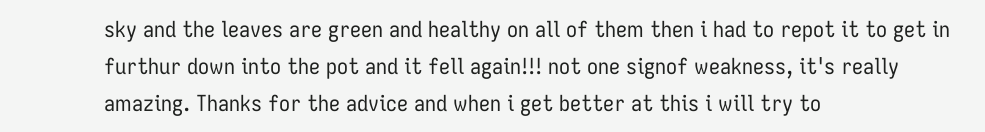sky and the leaves are green and healthy on all of them then i had to repot it to get in furthur down into the pot and it fell again!!! not one signof weakness, it's really amazing. Thanks for the advice and when i get better at this i will try to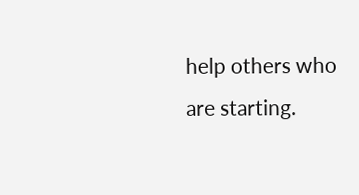help others who are starting.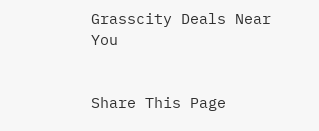Grasscity Deals Near You


Share This Page